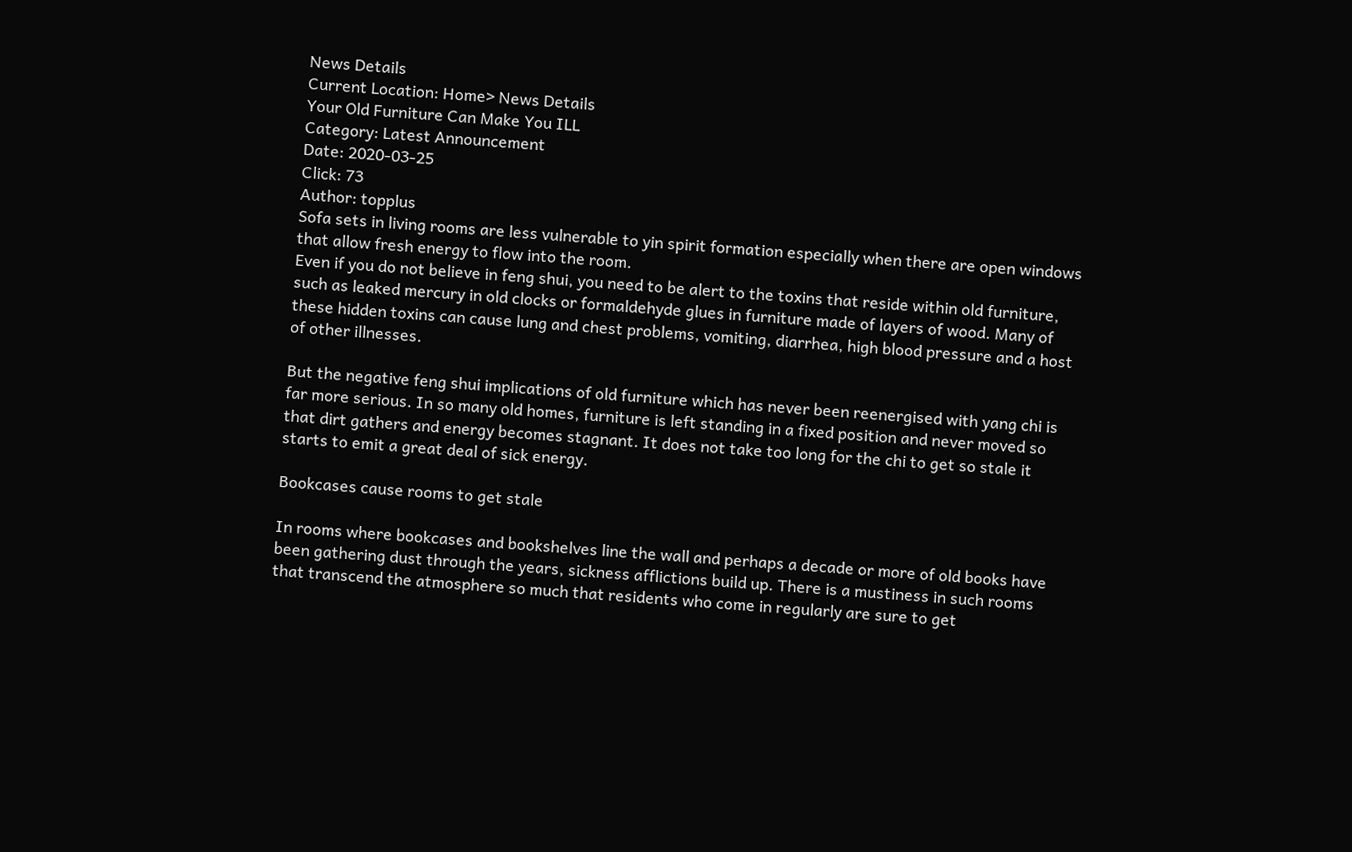News Details
Current Location: Home> News Details
Your Old Furniture Can Make You ILL
Category: Latest Announcement
Date: 2020-03-25
Click: 73
Author: topplus
Sofa sets in living rooms are less vulnerable to yin spirit formation especially when there are open windows that allow fresh energy to flow into the room.
Even if you do not believe in feng shui, you need to be alert to the toxins that reside within old furniture, such as leaked mercury in old clocks or formaldehyde glues in furniture made of layers of wood. Many of these hidden toxins can cause lung and chest problems, vomiting, diarrhea, high blood pressure and a host of other illnesses.

But the negative feng shui implications of old furniture which has never been reenergised with yang chi is far more serious. In so many old homes, furniture is left standing in a fixed position and never moved so that dirt gathers and energy becomes stagnant. It does not take too long for the chi to get so stale it starts to emit a great deal of sick energy.

Bookcases cause rooms to get stale

In rooms where bookcases and bookshelves line the wall and perhaps a decade or more of old books have been gathering dust through the years, sickness afflictions build up. There is a mustiness in such rooms that transcend the atmosphere so much that residents who come in regularly are sure to get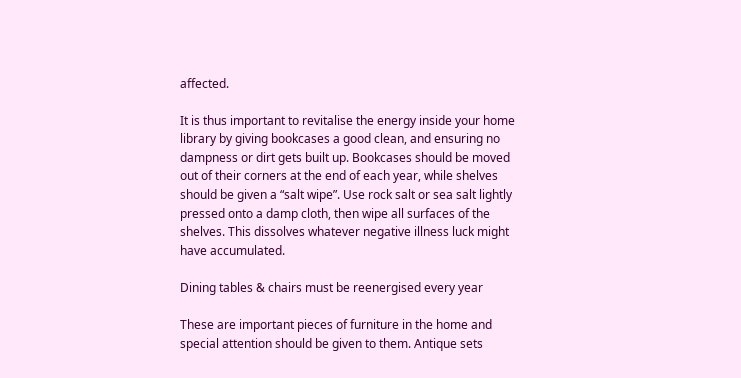affected.

It is thus important to revitalise the energy inside your home library by giving bookcases a good clean, and ensuring no dampness or dirt gets built up. Bookcases should be moved out of their corners at the end of each year, while shelves should be given a “salt wipe”. Use rock salt or sea salt lightly pressed onto a damp cloth, then wipe all surfaces of the shelves. This dissolves whatever negative illness luck might have accumulated.

Dining tables & chairs must be reenergised every year

These are important pieces of furniture in the home and special attention should be given to them. Antique sets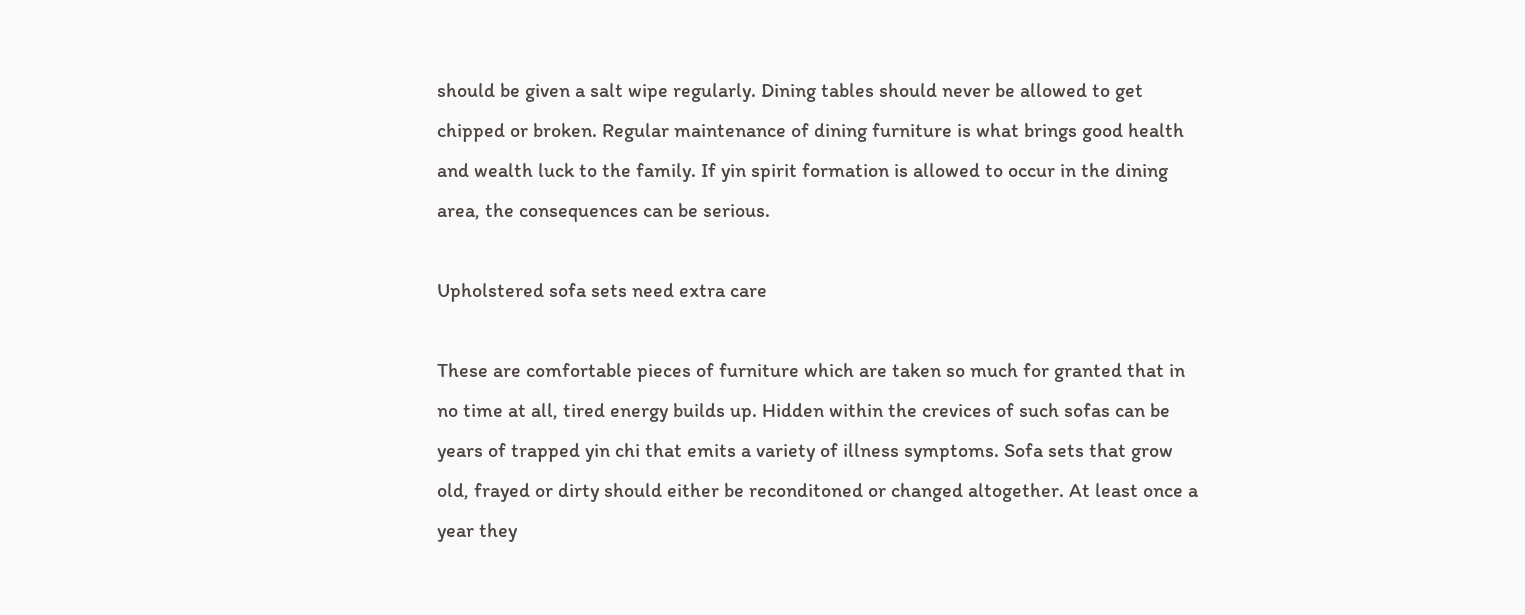should be given a salt wipe regularly. Dining tables should never be allowed to get chipped or broken. Regular maintenance of dining furniture is what brings good health and wealth luck to the family. If yin spirit formation is allowed to occur in the dining area, the consequences can be serious.

Upholstered sofa sets need extra care

These are comfortable pieces of furniture which are taken so much for granted that in no time at all, tired energy builds up. Hidden within the crevices of such sofas can be years of trapped yin chi that emits a variety of illness symptoms. Sofa sets that grow old, frayed or dirty should either be reconditoned or changed altogether. At least once a year they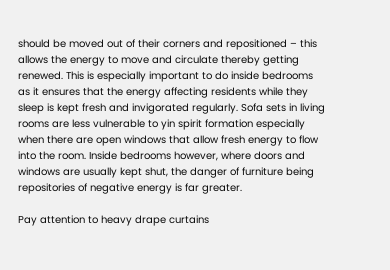should be moved out of their corners and repositioned – this allows the energy to move and circulate thereby getting renewed. This is especially important to do inside bedrooms as it ensures that the energy affecting residents while they sleep is kept fresh and invigorated regularly. Sofa sets in living rooms are less vulnerable to yin spirit formation especially when there are open windows that allow fresh energy to flow into the room. Inside bedrooms however, where doors and windows are usually kept shut, the danger of furniture being repositories of negative energy is far greater.

Pay attention to heavy drape curtains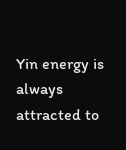Yin energy is always attracted to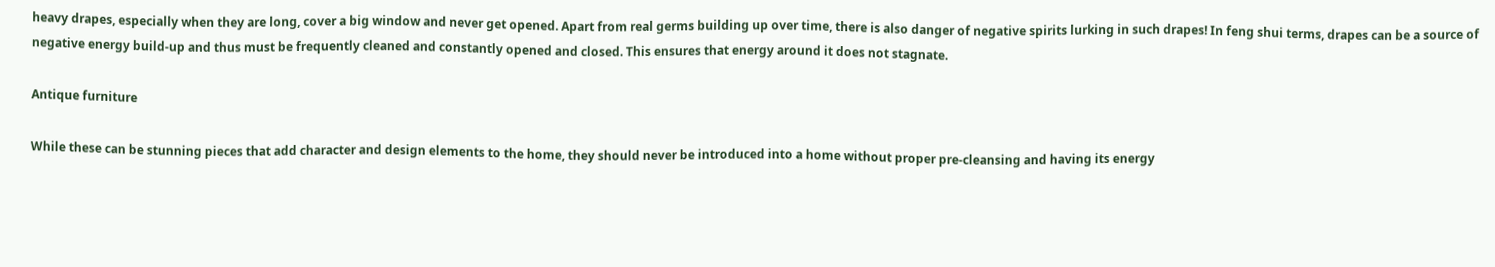heavy drapes, especially when they are long, cover a big window and never get opened. Apart from real germs building up over time, there is also danger of negative spirits lurking in such drapes! In feng shui terms, drapes can be a source of negative energy build-up and thus must be frequently cleaned and constantly opened and closed. This ensures that energy around it does not stagnate.

Antique furniture

While these can be stunning pieces that add character and design elements to the home, they should never be introduced into a home without proper pre-cleansing and having its energy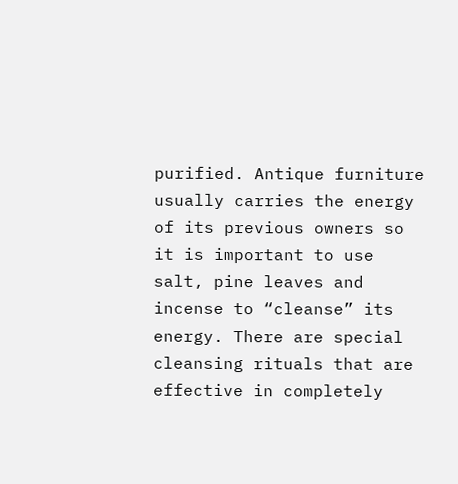purified. Antique furniture usually carries the energy of its previous owners so it is important to use salt, pine leaves and incense to “cleanse” its energy. There are special cleansing rituals that are effective in completely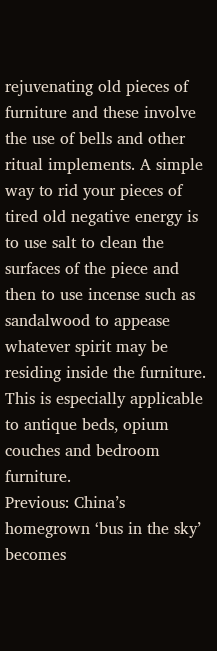rejuvenating old pieces of furniture and these involve the use of bells and other ritual implements. A simple way to rid your pieces of tired old negative energy is to use salt to clean the surfaces of the piece and then to use incense such as sandalwood to appease whatever spirit may be residing inside the furniture. This is especially applicable to antique beds, opium couches and bedroom furniture.
Previous: China’s homegrown ‘bus in the sky’ becomes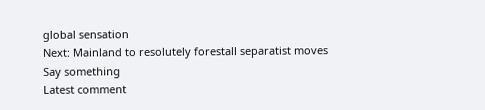global sensation
Next: Mainland to resolutely forestall separatist moves
Say something
Latest comment